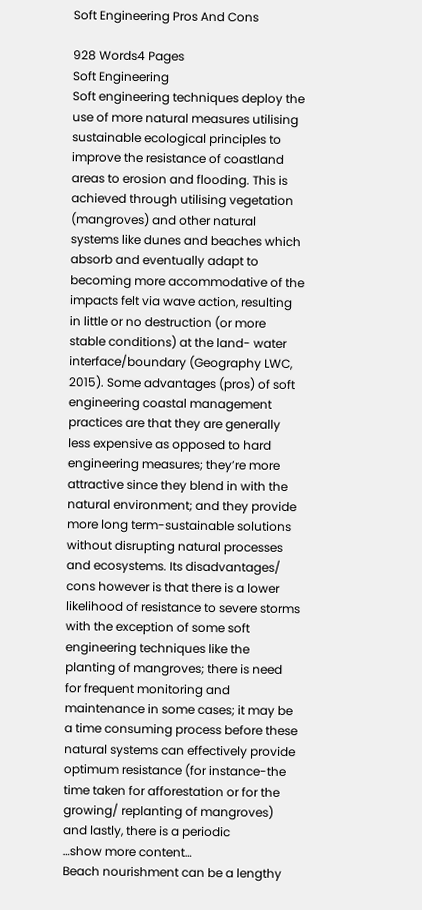Soft Engineering Pros And Cons

928 Words4 Pages
Soft Engineering
Soft engineering techniques deploy the use of more natural measures utilising sustainable ecological principles to improve the resistance of coastland areas to erosion and flooding. This is achieved through utilising vegetation (mangroves) and other natural systems like dunes and beaches which absorb and eventually adapt to becoming more accommodative of the impacts felt via wave action, resulting in little or no destruction (or more stable conditions) at the land- water interface/boundary (Geography LWC, 2015). Some advantages (pros) of soft engineering coastal management practices are that they are generally less expensive as opposed to hard engineering measures; they’re more attractive since they blend in with the natural environment; and they provide more long term-sustainable solutions without disrupting natural processes and ecosystems. Its disadvantages/ cons however is that there is a lower likelihood of resistance to severe storms with the exception of some soft engineering techniques like the planting of mangroves; there is need for frequent monitoring and maintenance in some cases; it may be a time consuming process before these natural systems can effectively provide optimum resistance (for instance-the time taken for afforestation or for the growing/ replanting of mangroves) and lastly, there is a periodic
…show more content…
Beach nourishment can be a lengthy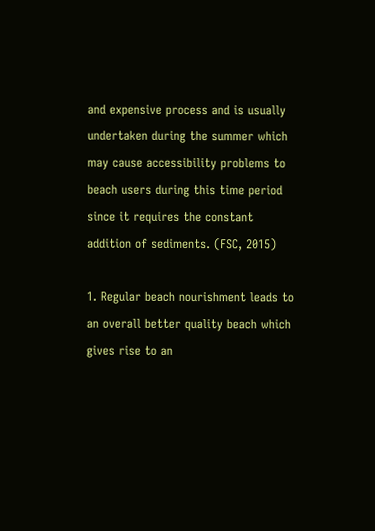and expensive process and is usually undertaken during the summer which may cause accessibility problems to beach users during this time period since it requires the constant addition of sediments. (FSC, 2015)

1. Regular beach nourishment leads to an overall better quality beach which gives rise to an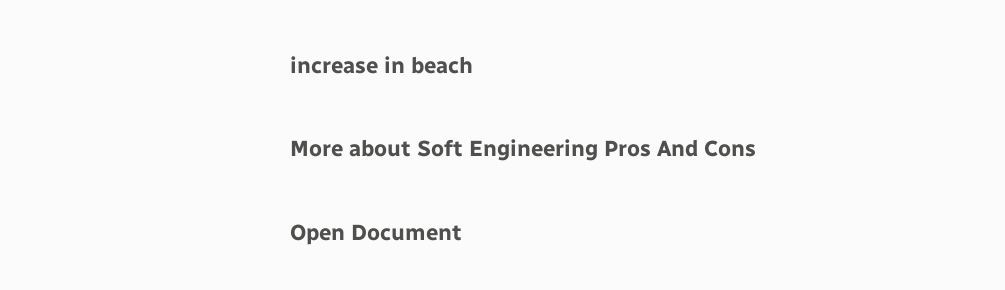increase in beach

More about Soft Engineering Pros And Cons

Open Document